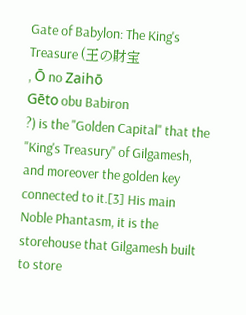Gate of Babylon: The King's Treasure (王の財宝
, Ō no Zaihō
Gēto obu Babiron
?) is the "Golden Capital" that the "King's Treasury" of Gilgamesh, and moreover the golden key connected to it.[3] His main Noble Phantasm, it is the storehouse that Gilgamesh built to store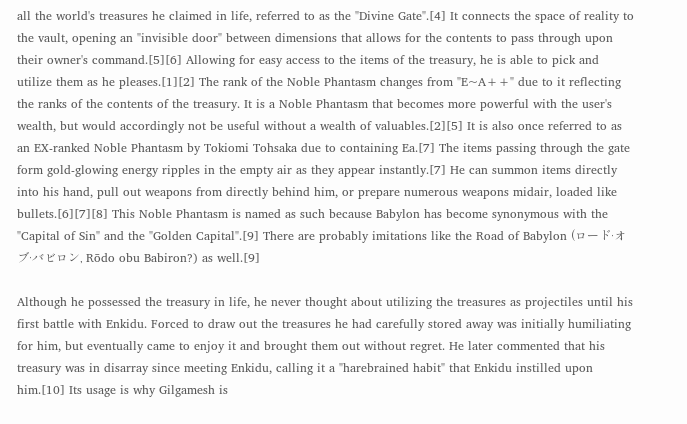all the world's treasures he claimed in life, referred to as the "Divine Gate".[4] It connects the space of reality to the vault, opening an "invisible door" between dimensions that allows for the contents to pass through upon their owner's command.[5][6] Allowing for easy access to the items of the treasury, he is able to pick and utilize them as he pleases.[1][2] The rank of the Noble Phantasm changes from "E~A++" due to it reflecting the ranks of the contents of the treasury. It is a Noble Phantasm that becomes more powerful with the user's wealth, but would accordingly not be useful without a wealth of valuables.[2][5] It is also once referred to as an EX-ranked Noble Phantasm by Tokiomi Tohsaka due to containing Ea.[7] The items passing through the gate form gold-glowing energy ripples in the empty air as they appear instantly.[7] He can summon items directly into his hand, pull out weapons from directly behind him, or prepare numerous weapons midair, loaded like bullets.[6][7][8] This Noble Phantasm is named as such because Babylon has become synonymous with the "Capital of Sin" and the "Golden Capital".[9] There are probably imitations like the Road of Babylon (ロード·オブ·バビロン, Rōdo obu Babiron?) as well.[9]

Although he possessed the treasury in life, he never thought about utilizing the treasures as projectiles until his first battle with Enkidu. Forced to draw out the treasures he had carefully stored away was initially humiliating for him, but eventually came to enjoy it and brought them out without regret. He later commented that his treasury was in disarray since meeting Enkidu, calling it a "harebrained habit" that Enkidu instilled upon him.[10] Its usage is why Gilgamesh is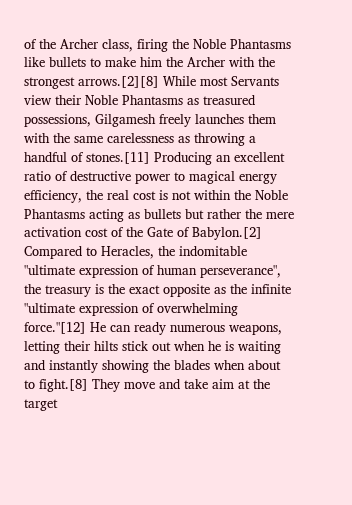of the Archer class, firing the Noble Phantasms like bullets to make him the Archer with the strongest arrows.[2][8] While most Servants view their Noble Phantasms as treasured possessions, Gilgamesh freely launches them with the same carelessness as throwing a handful of stones.[11] Producing an excellent ratio of destructive power to magical energy efficiency, the real cost is not within the Noble Phantasms acting as bullets but rather the mere activation cost of the Gate of Babylon.[2] Compared to Heracles, the indomitable "ultimate expression of human perseverance", the treasury is the exact opposite as the infinite "ultimate expression of overwhelming force."[12] He can ready numerous weapons, letting their hilts stick out when he is waiting and instantly showing the blades when about to fight.[8] They move and take aim at the target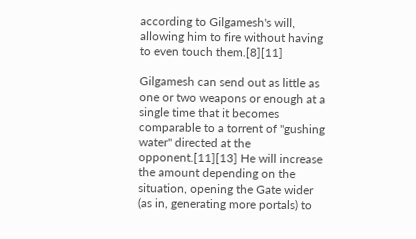according to Gilgamesh's will, allowing him to fire without having to even touch them.[8][11]

Gilgamesh can send out as little as one or two weapons or enough at a single time that it becomes comparable to a torrent of "gushing water" directed at the opponent.[11][13] He will increase the amount depending on the situation, opening the Gate wider (as in, generating more portals) to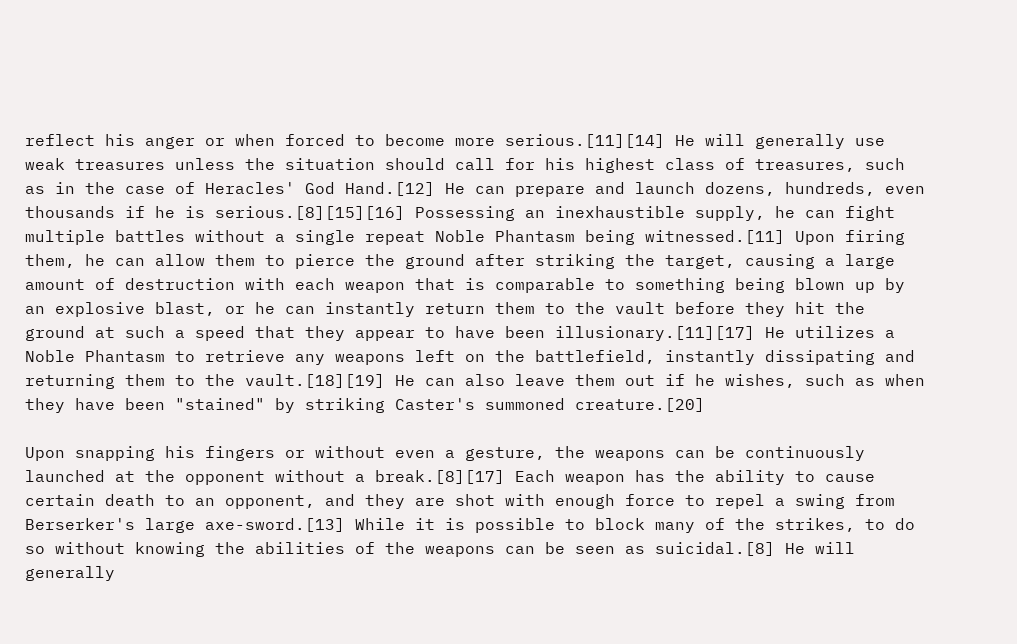reflect his anger or when forced to become more serious.[11][14] He will generally use weak treasures unless the situation should call for his highest class of treasures, such as in the case of Heracles' God Hand.[12] He can prepare and launch dozens, hundreds, even thousands if he is serious.[8][15][16] Possessing an inexhaustible supply, he can fight multiple battles without a single repeat Noble Phantasm being witnessed.[11] Upon firing them, he can allow them to pierce the ground after striking the target, causing a large amount of destruction with each weapon that is comparable to something being blown up by an explosive blast, or he can instantly return them to the vault before they hit the ground at such a speed that they appear to have been illusionary.[11][17] He utilizes a Noble Phantasm to retrieve any weapons left on the battlefield, instantly dissipating and returning them to the vault.[18][19] He can also leave them out if he wishes, such as when they have been "stained" by striking Caster's summoned creature.[20]

Upon snapping his fingers or without even a gesture, the weapons can be continuously launched at the opponent without a break.[8][17] Each weapon has the ability to cause certain death to an opponent, and they are shot with enough force to repel a swing from Berserker's large axe-sword.[13] While it is possible to block many of the strikes, to do so without knowing the abilities of the weapons can be seen as suicidal.[8] He will generally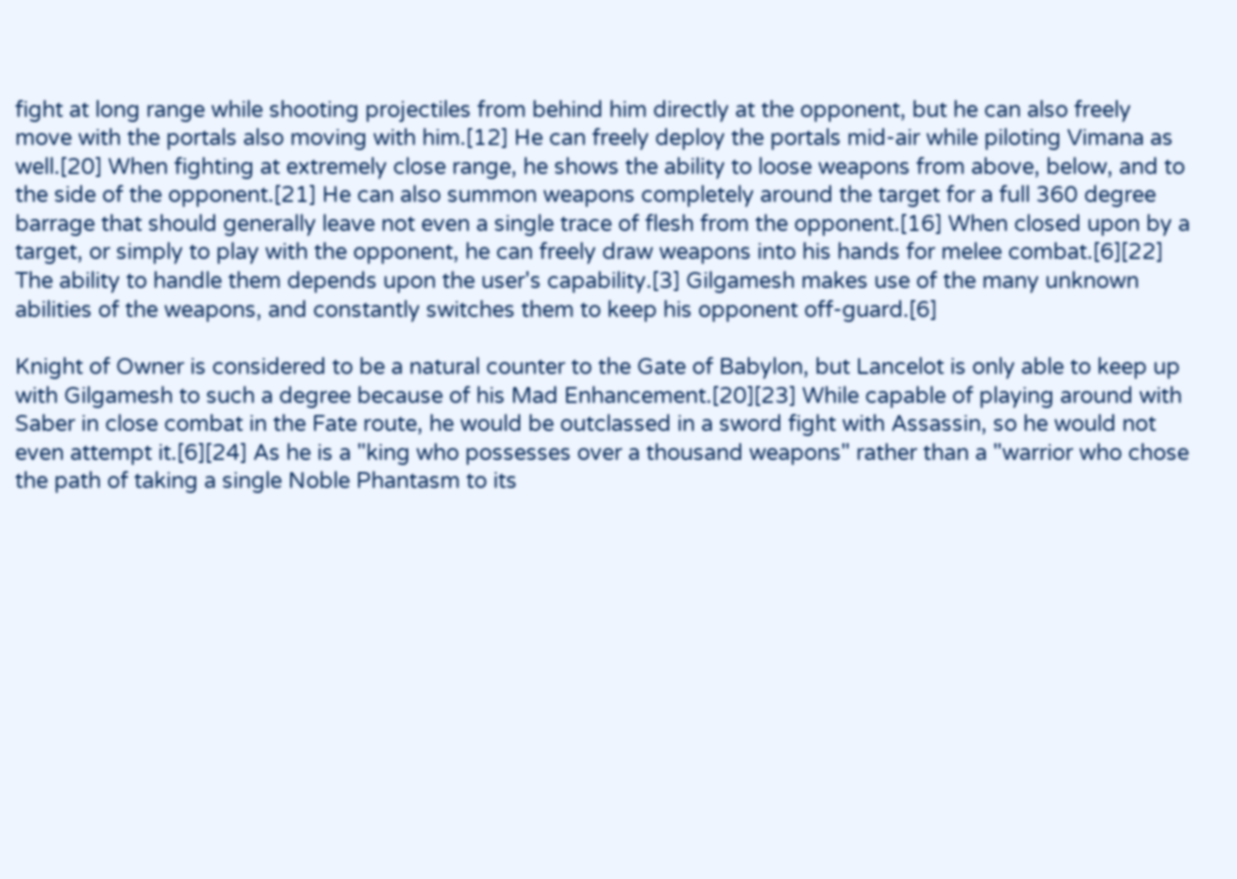fight at long range while shooting projectiles from behind him directly at the opponent, but he can also freely move with the portals also moving with him.[12] He can freely deploy the portals mid-air while piloting Vimana as well.[20] When fighting at extremely close range, he shows the ability to loose weapons from above, below, and to the side of the opponent.[21] He can also summon weapons completely around the target for a full 360 degree barrage that should generally leave not even a single trace of flesh from the opponent.[16] When closed upon by a target, or simply to play with the opponent, he can freely draw weapons into his hands for melee combat.[6][22] The ability to handle them depends upon the user's capability.[3] Gilgamesh makes use of the many unknown abilities of the weapons, and constantly switches them to keep his opponent off-guard.[6]

Knight of Owner is considered to be a natural counter to the Gate of Babylon, but Lancelot is only able to keep up with Gilgamesh to such a degree because of his Mad Enhancement.[20][23] While capable of playing around with Saber in close combat in the Fate route, he would be outclassed in a sword fight with Assassin, so he would not even attempt it.[6][24] As he is a "king who possesses over a thousand weapons" rather than a "warrior who chose the path of taking a single Noble Phantasm to its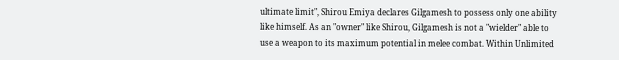ultimate limit", Shirou Emiya declares Gilgamesh to possess only one ability like himself. As an "owner" like Shirou, Gilgamesh is not a "wielder" able to use a weapon to its maximum potential in melee combat. Within Unlimited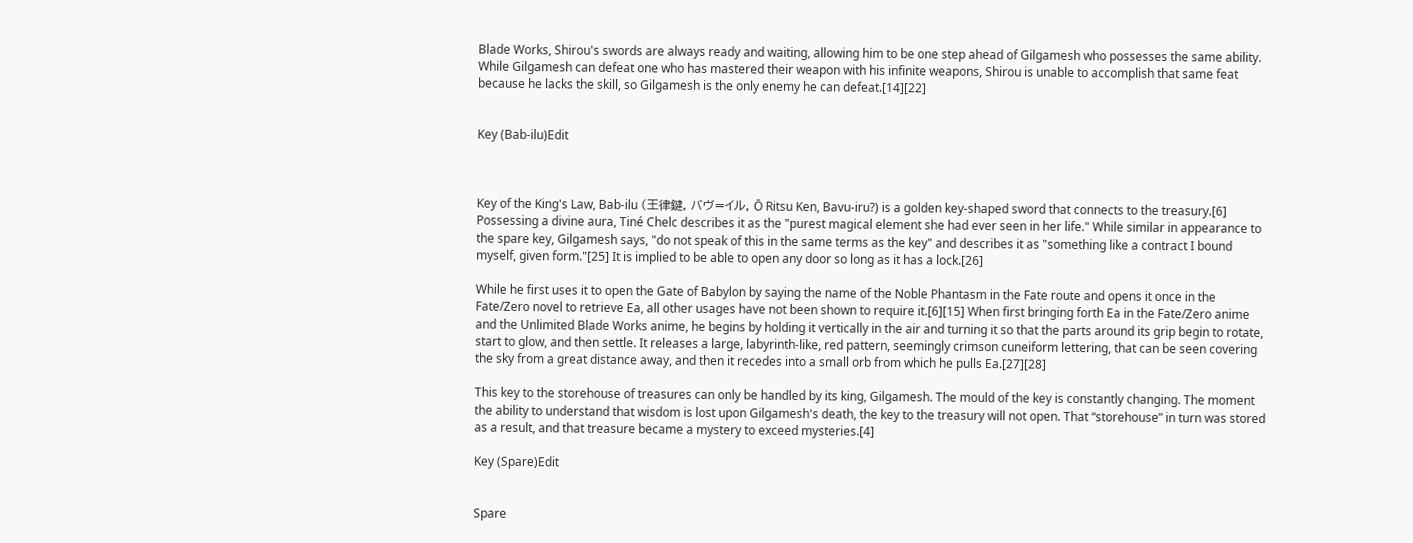Blade Works, Shirou's swords are always ready and waiting, allowing him to be one step ahead of Gilgamesh who possesses the same ability. While Gilgamesh can defeat one who has mastered their weapon with his infinite weapons, Shirou is unable to accomplish that same feat because he lacks the skill, so Gilgamesh is the only enemy he can defeat.[14][22]


Key (Bab-ilu)Edit



Key of the King's Law, Bab-ilu (王律鍵, バヴ=イル, Ō Ritsu Ken, Bavu-iru?) is a golden key-shaped sword that connects to the treasury.[6] Possessing a divine aura, Tiné Chelc describes it as the "purest magical element she had ever seen in her life." While similar in appearance to the spare key, Gilgamesh says, "do not speak of this in the same terms as the key" and describes it as "something like a contract I bound myself, given form."[25] It is implied to be able to open any door so long as it has a lock.[26]

While he first uses it to open the Gate of Babylon by saying the name of the Noble Phantasm in the Fate route and opens it once in the Fate/Zero novel to retrieve Ea, all other usages have not been shown to require it.[6][15] When first bringing forth Ea in the Fate/Zero anime and the Unlimited Blade Works anime, he begins by holding it vertically in the air and turning it so that the parts around its grip begin to rotate, start to glow, and then settle. It releases a large, labyrinth-like, red pattern, seemingly crimson cuneiform lettering, that can be seen covering the sky from a great distance away, and then it recedes into a small orb from which he pulls Ea.[27][28]

This key to the storehouse of treasures can only be handled by its king, Gilgamesh. The mould of the key is constantly changing. The moment the ability to understand that wisdom is lost upon Gilgamesh's death, the key to the treasury will not open. That “storehouse” in turn was stored as a result, and that treasure became a mystery to exceed mysteries.[4]

Key (Spare)Edit


Spare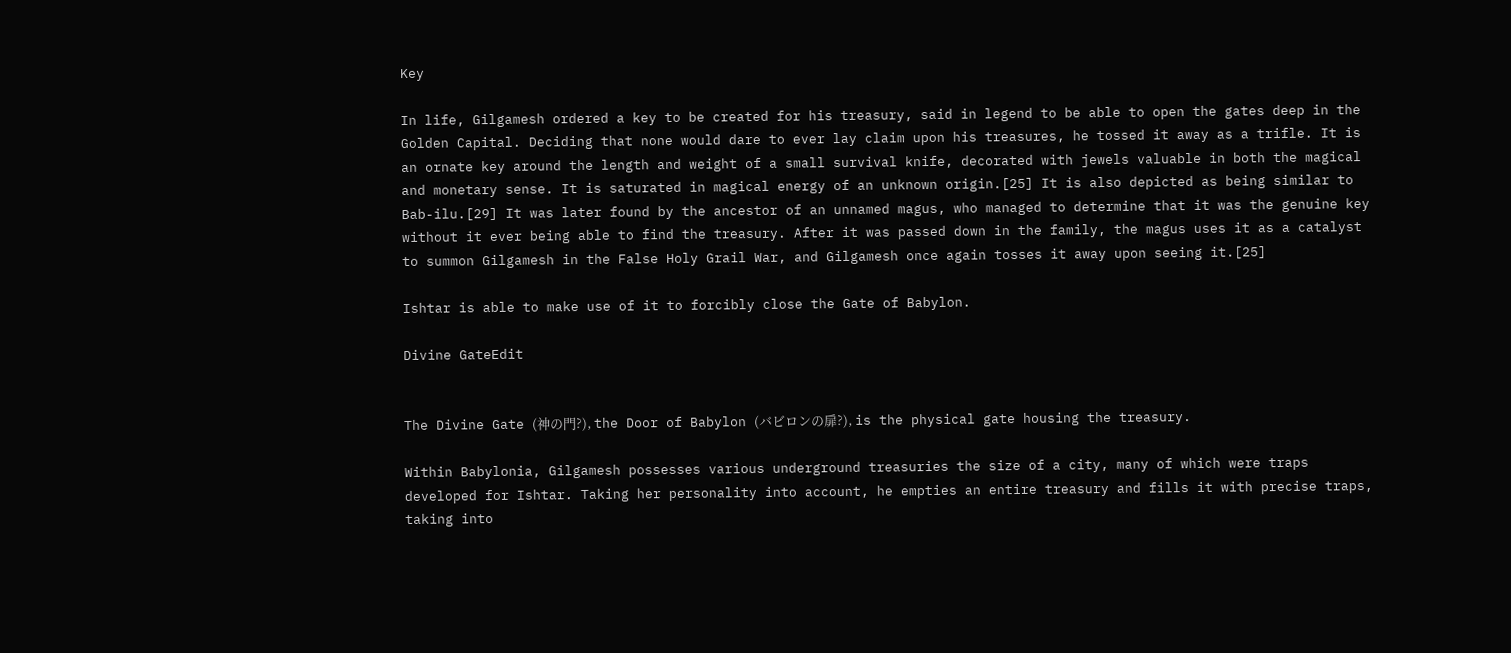Key

In life, Gilgamesh ordered a key to be created for his treasury, said in legend to be able to open the gates deep in the Golden Capital. Deciding that none would dare to ever lay claim upon his treasures, he tossed it away as a trifle. It is an ornate key around the length and weight of a small survival knife, decorated with jewels valuable in both the magical and monetary sense. It is saturated in magical energy of an unknown origin.[25] It is also depicted as being similar to Bab-ilu.[29] It was later found by the ancestor of an unnamed magus, who managed to determine that it was the genuine key without it ever being able to find the treasury. After it was passed down in the family, the magus uses it as a catalyst to summon Gilgamesh in the False Holy Grail War, and Gilgamesh once again tosses it away upon seeing it.[25]

Ishtar is able to make use of it to forcibly close the Gate of Babylon.

Divine GateEdit


The Divine Gate (神の門?), the Door of Babylon (バビロンの扉?), is the physical gate housing the treasury.

Within Babylonia, Gilgamesh possesses various underground treasuries the size of a city, many of which were traps developed for Ishtar. Taking her personality into account, he empties an entire treasury and fills it with precise traps, taking into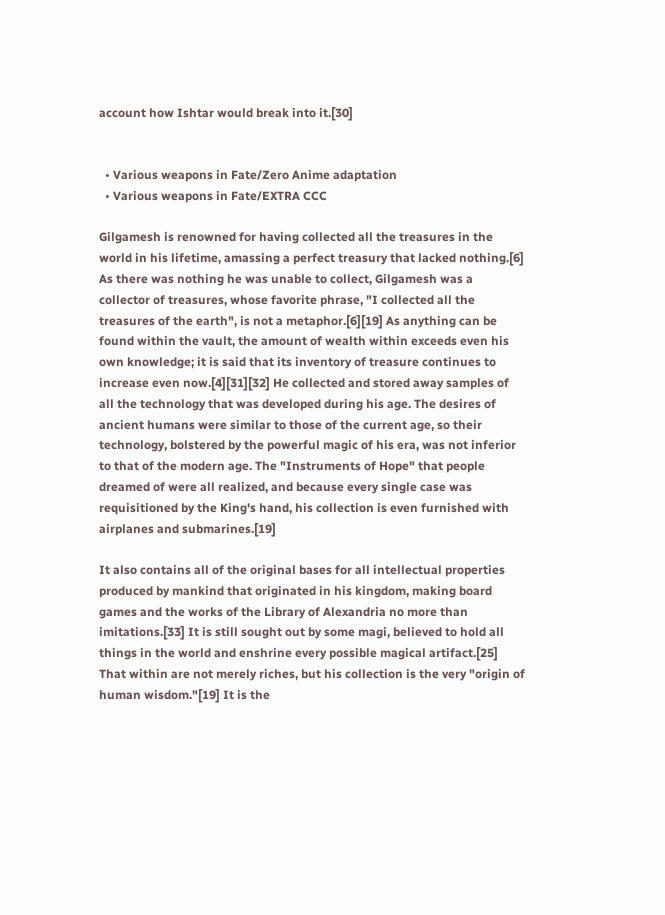account how Ishtar would break into it.[30]


  • Various weapons in Fate/Zero Anime adaptation
  • Various weapons in Fate/EXTRA CCC

Gilgamesh is renowned for having collected all the treasures in the world in his lifetime, amassing a perfect treasury that lacked nothing.[6] As there was nothing he was unable to collect, Gilgamesh was a collector of treasures, whose favorite phrase, "I collected all the treasures of the earth", is not a metaphor.[6][19] As anything can be found within the vault, the amount of wealth within exceeds even his own knowledge; it is said that its inventory of treasure continues to increase even now.[4][31][32] He collected and stored away samples of all the technology that was developed during his age. The desires of ancient humans were similar to those of the current age, so their technology, bolstered by the powerful magic of his era, was not inferior to that of the modern age. The "Instruments of Hope" that people dreamed of were all realized, and because every single case was requisitioned by the King's hand, his collection is even furnished with airplanes and submarines.[19]

It also contains all of the original bases for all intellectual properties produced by mankind that originated in his kingdom, making board games and the works of the Library of Alexandria no more than imitations.[33] It is still sought out by some magi, believed to hold all things in the world and enshrine every possible magical artifact.[25] That within are not merely riches, but his collection is the very "origin of human wisdom."[19] It is the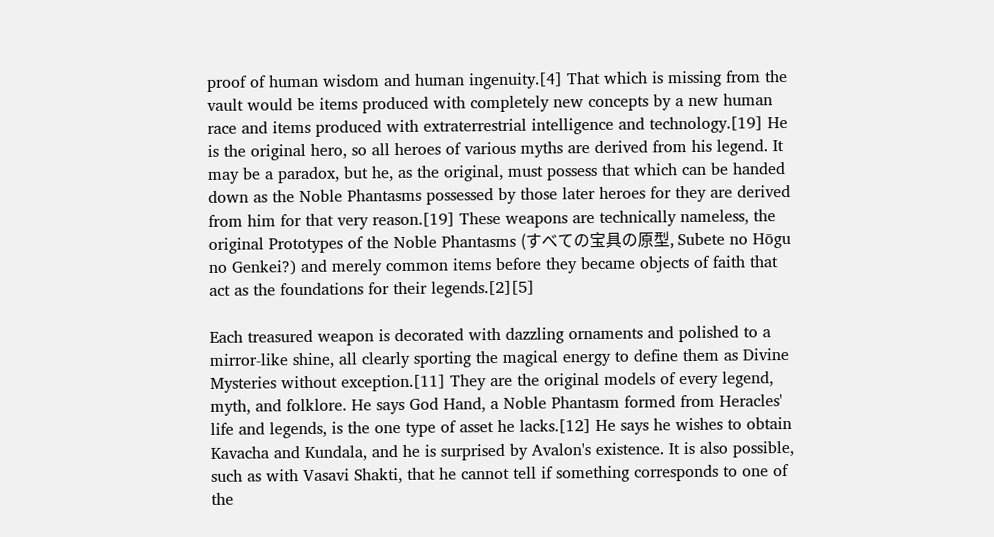proof of human wisdom and human ingenuity.[4] That which is missing from the vault would be items produced with completely new concepts by a new human race and items produced with extraterrestrial intelligence and technology.[19] He is the original hero, so all heroes of various myths are derived from his legend. It may be a paradox, but he, as the original, must possess that which can be handed down as the Noble Phantasms possessed by those later heroes for they are derived from him for that very reason.[19] These weapons are technically nameless, the original Prototypes of the Noble Phantasms (すべての宝具の原型, Subete no Hōgu no Genkei?) and merely common items before they became objects of faith that act as the foundations for their legends.[2][5]

Each treasured weapon is decorated with dazzling ornaments and polished to a mirror-like shine, all clearly sporting the magical energy to define them as Divine Mysteries without exception.[11] They are the original models of every legend, myth, and folklore. He says God Hand, a Noble Phantasm formed from Heracles' life and legends, is the one type of asset he lacks.[12] He says he wishes to obtain Kavacha and Kundala, and he is surprised by Avalon's existence. It is also possible, such as with Vasavi Shakti, that he cannot tell if something corresponds to one of the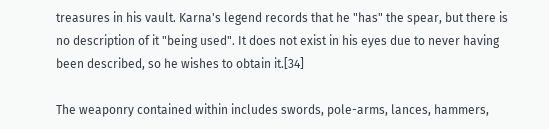treasures in his vault. Karna's legend records that he "has" the spear, but there is no description of it "being used". It does not exist in his eyes due to never having been described, so he wishes to obtain it.[34]

The weaponry contained within includes swords, pole-arms, lances, hammers,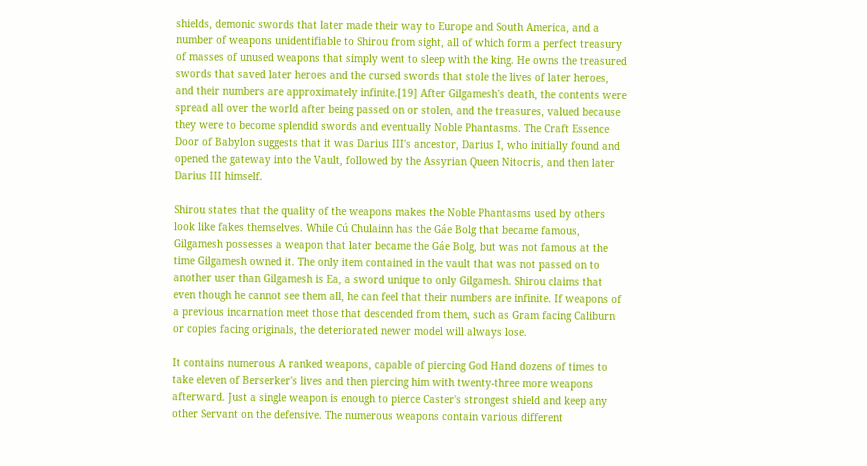shields, demonic swords that later made their way to Europe and South America, and a number of weapons unidentifiable to Shirou from sight, all of which form a perfect treasury of masses of unused weapons that simply went to sleep with the king. He owns the treasured swords that saved later heroes and the cursed swords that stole the lives of later heroes, and their numbers are approximately infinite.[19] After Gilgamesh's death, the contents were spread all over the world after being passed on or stolen, and the treasures, valued because they were to become splendid swords and eventually Noble Phantasms. The Craft Essence Door of Babylon suggests that it was Darius III's ancestor, Darius I, who initially found and opened the gateway into the Vault, followed by the Assyrian Queen Nitocris, and then later Darius III himself.

Shirou states that the quality of the weapons makes the Noble Phantasms used by others look like fakes themselves. While Cú Chulainn has the Gáe Bolg that became famous, Gilgamesh possesses a weapon that later became the Gáe Bolg, but was not famous at the time Gilgamesh owned it. The only item contained in the vault that was not passed on to another user than Gilgamesh is Ea, a sword unique to only Gilgamesh. Shirou claims that even though he cannot see them all, he can feel that their numbers are infinite. If weapons of a previous incarnation meet those that descended from them, such as Gram facing Caliburn or copies facing originals, the deteriorated newer model will always lose.

It contains numerous A ranked weapons, capable of piercing God Hand dozens of times to take eleven of Berserker's lives and then piercing him with twenty-three more weapons afterward. Just a single weapon is enough to pierce Caster's strongest shield and keep any other Servant on the defensive. The numerous weapons contain various different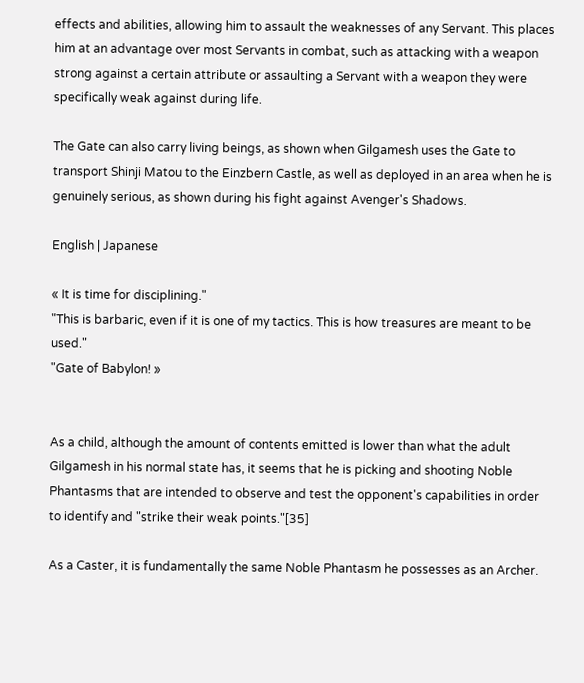effects and abilities, allowing him to assault the weaknesses of any Servant. This places him at an advantage over most Servants in combat, such as attacking with a weapon strong against a certain attribute or assaulting a Servant with a weapon they were specifically weak against during life.

The Gate can also carry living beings, as shown when Gilgamesh uses the Gate to transport Shinji Matou to the Einzbern Castle, as well as deployed in an area when he is genuinely serious, as shown during his fight against Avenger's Shadows.

English | Japanese

« It is time for disciplining."
"This is barbaric, even if it is one of my tactics. This is how treasures are meant to be used."
"Gate of Babylon! »


As a child, although the amount of contents emitted is lower than what the adult Gilgamesh in his normal state has, it seems that he is picking and shooting Noble Phantasms that are intended to observe and test the opponent's capabilities in order to identify and "strike their weak points."[35]

As a Caster, it is fundamentally the same Noble Phantasm he possesses as an Archer.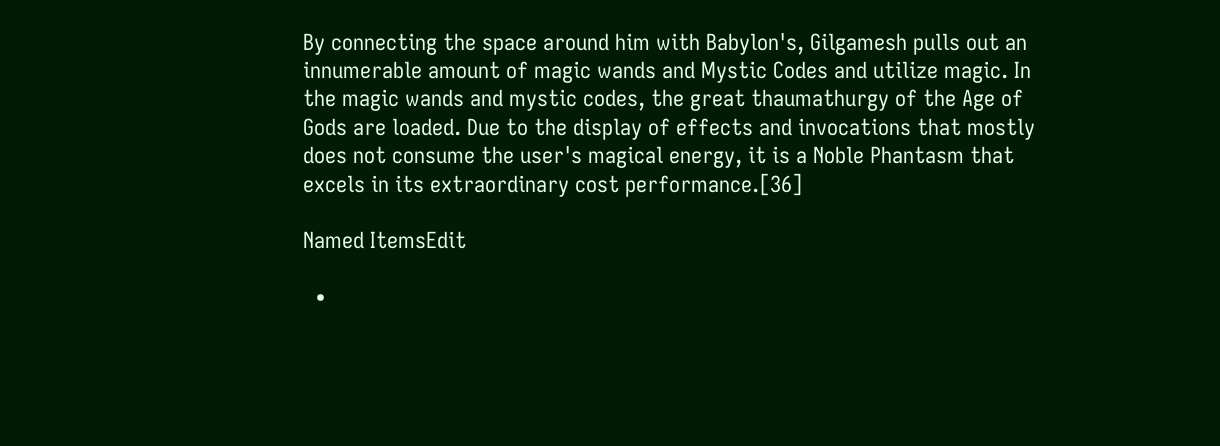By connecting the space around him with Babylon's, Gilgamesh pulls out an innumerable amount of magic wands and Mystic Codes and utilize magic. In the magic wands and mystic codes, the great thaumathurgy of the Age of Gods are loaded. Due to the display of effects and invocations that mostly does not consume the user's magical energy, it is a Noble Phantasm that excels in its extraordinary cost performance.[36]

Named ItemsEdit

  •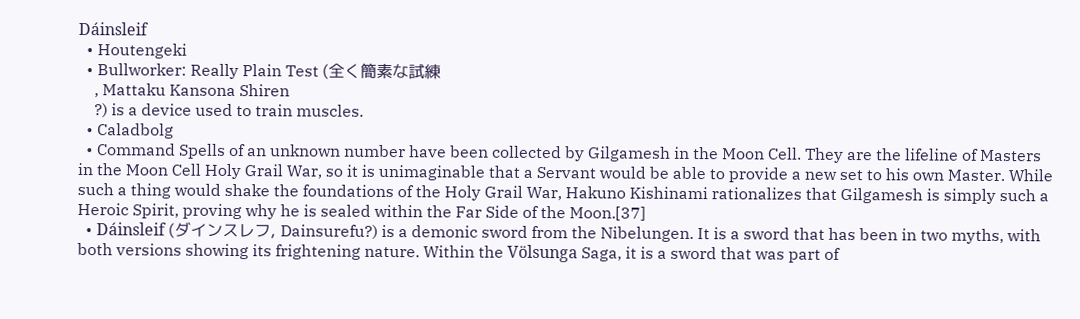Dáinsleif
  • Houtengeki
  • Bullworker: Really Plain Test (全く簡素な試練
    , Mattaku Kansona Shiren
    ?) is a device used to train muscles.
  • Caladbolg
  • Command Spells of an unknown number have been collected by Gilgamesh in the Moon Cell. They are the lifeline of Masters in the Moon Cell Holy Grail War, so it is unimaginable that a Servant would be able to provide a new set to his own Master. While such a thing would shake the foundations of the Holy Grail War, Hakuno Kishinami rationalizes that Gilgamesh is simply such a Heroic Spirit, proving why he is sealed within the Far Side of the Moon.[37]
  • Dáinsleif (ダインスレフ, Dainsurefu?) is a demonic sword from the Nibelungen. It is a sword that has been in two myths, with both versions showing its frightening nature. Within the Völsunga Saga, it is a sword that was part of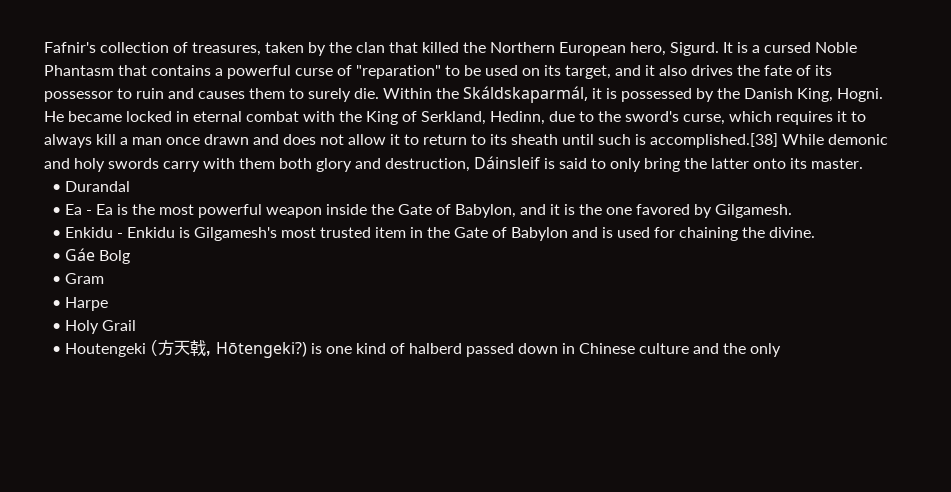Fafnir's collection of treasures, taken by the clan that killed the Northern European hero, Sigurd. It is a cursed Noble Phantasm that contains a powerful curse of "reparation" to be used on its target, and it also drives the fate of its possessor to ruin and causes them to surely die. Within the Skáldskaparmál, it is possessed by the Danish King, Hogni. He became locked in eternal combat with the King of Serkland, Hedinn, due to the sword's curse, which requires it to always kill a man once drawn and does not allow it to return to its sheath until such is accomplished.[38] While demonic and holy swords carry with them both glory and destruction, Dáinsleif is said to only bring the latter onto its master.
  • Durandal
  • Ea - Ea is the most powerful weapon inside the Gate of Babylon, and it is the one favored by Gilgamesh.
  • Enkidu - Enkidu is Gilgamesh's most trusted item in the Gate of Babylon and is used for chaining the divine.
  • Gáe Bolg
  • Gram
  • Harpe
  • Holy Grail
  • Houtengeki (方天戟, Hōtengeki?) is one kind of halberd passed down in Chinese culture and the only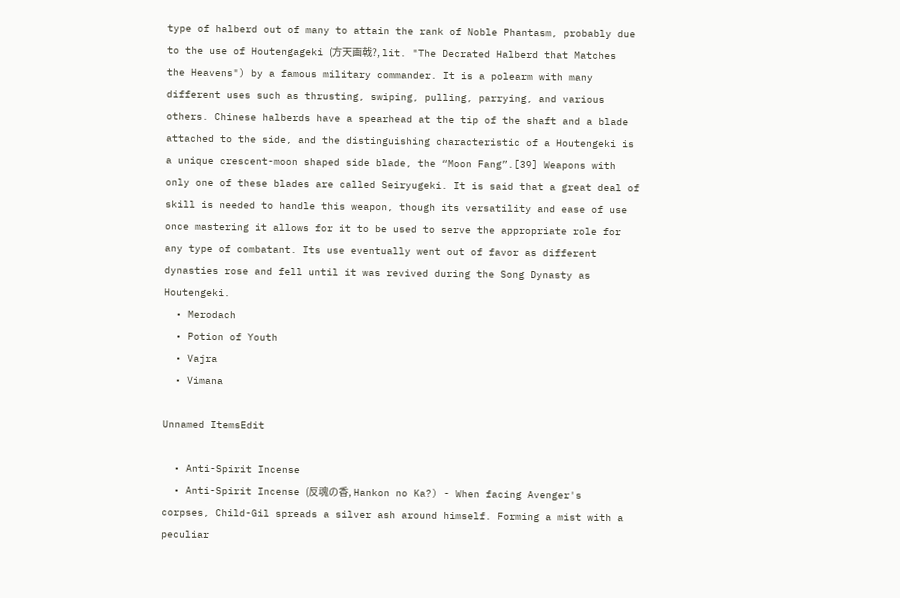type of halberd out of many to attain the rank of Noble Phantasm, probably due to the use of Houtengageki (方天画戟?, lit. "The Decrated Halberd that Matches the Heavens") by a famous military commander. It is a polearm with many different uses such as thrusting, swiping, pulling, parrying, and various others. Chinese halberds have a spearhead at the tip of the shaft and a blade attached to the side, and the distinguishing characteristic of a Houtengeki is a unique crescent-moon shaped side blade, the “Moon Fang”.[39] Weapons with only one of these blades are called Seiryugeki. It is said that a great deal of skill is needed to handle this weapon, though its versatility and ease of use once mastering it allows for it to be used to serve the appropriate role for any type of combatant. Its use eventually went out of favor as different dynasties rose and fell until it was revived during the Song Dynasty as Houtengeki.
  • Merodach
  • Potion of Youth
  • Vajra
  • Vimana

Unnamed ItemsEdit

  • Anti-Spirit Incense
  • Anti-Spirit Incense (反魂の香, Hankon no Ka?) - When facing Avenger's corpses, Child-Gil spreads a silver ash around himself. Forming a mist with a peculiar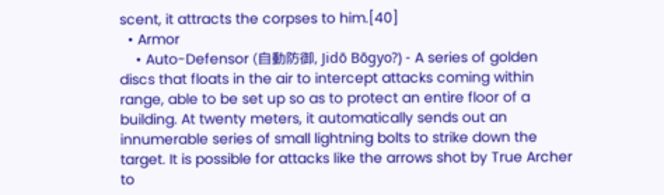scent, it attracts the corpses to him.[40]
  • Armor
    • Auto-Defensor (自動防御, Jidō Bōgyo?) - A series of golden discs that floats in the air to intercept attacks coming within range, able to be set up so as to protect an entire floor of a building. At twenty meters, it automatically sends out an innumerable series of small lightning bolts to strike down the target. It is possible for attacks like the arrows shot by True Archer to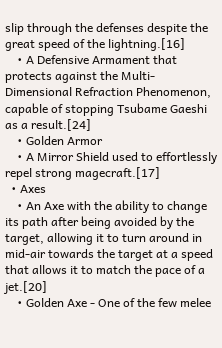slip through the defenses despite the great speed of the lightning.[16]
    • A Defensive Armament that protects against the Multi-Dimensional Refraction Phenomenon, capable of stopping Tsubame Gaeshi as a result.[24]
    • Golden Armor
    • A Mirror Shield used to effortlessly repel strong magecraft.[17]
  • Axes
    • An Axe with the ability to change its path after being avoided by the target, allowing it to turn around in mid-air towards the target at a speed that allows it to match the pace of a jet.[20]
    • Golden Axe - One of the few melee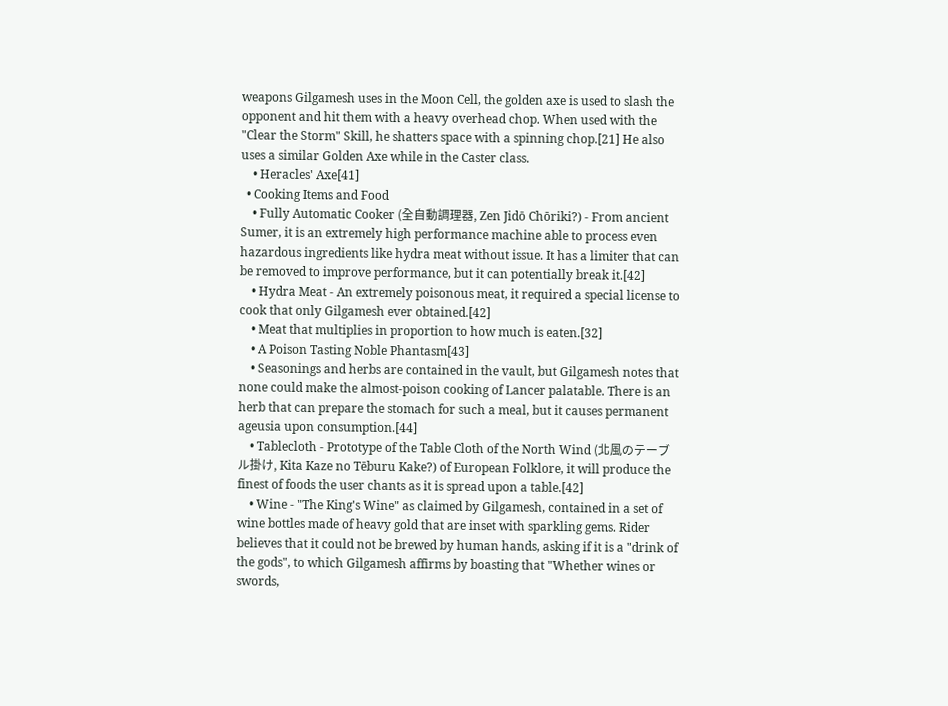weapons Gilgamesh uses in the Moon Cell, the golden axe is used to slash the opponent and hit them with a heavy overhead chop. When used with the "Clear the Storm" Skill, he shatters space with a spinning chop.[21] He also uses a similar Golden Axe while in the Caster class.
    • Heracles' Axe[41]
  • Cooking Items and Food
    • Fully Automatic Cooker (全自動調理器, Zen Jidō Chōriki?) - From ancient Sumer, it is an extremely high performance machine able to process even hazardous ingredients like hydra meat without issue. It has a limiter that can be removed to improve performance, but it can potentially break it.[42]
    • Hydra Meat - An extremely poisonous meat, it required a special license to cook that only Gilgamesh ever obtained.[42]
    • Meat that multiplies in proportion to how much is eaten.[32]
    • A Poison Tasting Noble Phantasm[43]
    • Seasonings and herbs are contained in the vault, but Gilgamesh notes that none could make the almost-poison cooking of Lancer palatable. There is an herb that can prepare the stomach for such a meal, but it causes permanent ageusia upon consumption.[44]
    • Tablecloth - Prototype of the Table Cloth of the North Wind (北風のテーブル掛け, Kita Kaze no Tēburu Kake?) of European Folklore, it will produce the finest of foods the user chants as it is spread upon a table.[42]
    • Wine - "The King's Wine" as claimed by Gilgamesh, contained in a set of wine bottles made of heavy gold that are inset with sparkling gems. Rider believes that it could not be brewed by human hands, asking if it is a "drink of the gods", to which Gilgamesh affirms by boasting that "Whether wines or swords,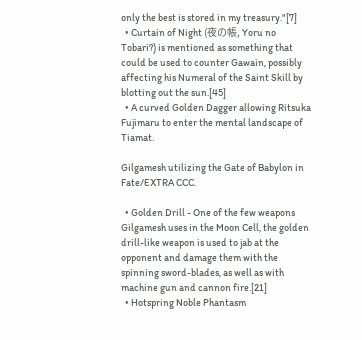only the best is stored in my treasury."[7]
  • Curtain of Night (夜の帳, Yoru no Tobari?) is mentioned as something that could be used to counter Gawain, possibly affecting his Numeral of the Saint Skill by blotting out the sun.[45]
  • A curved Golden Dagger allowing Ritsuka Fujimaru to enter the mental landscape of Tiamat.

Gilgamesh utilizing the Gate of Babylon in Fate/EXTRA CCC.

  • Golden Drill - One of the few weapons Gilgamesh uses in the Moon Cell, the golden drill-like weapon is used to jab at the opponent and damage them with the spinning sword-blades, as well as with machine gun and cannon fire.[21]
  • Hotspring Noble Phantasm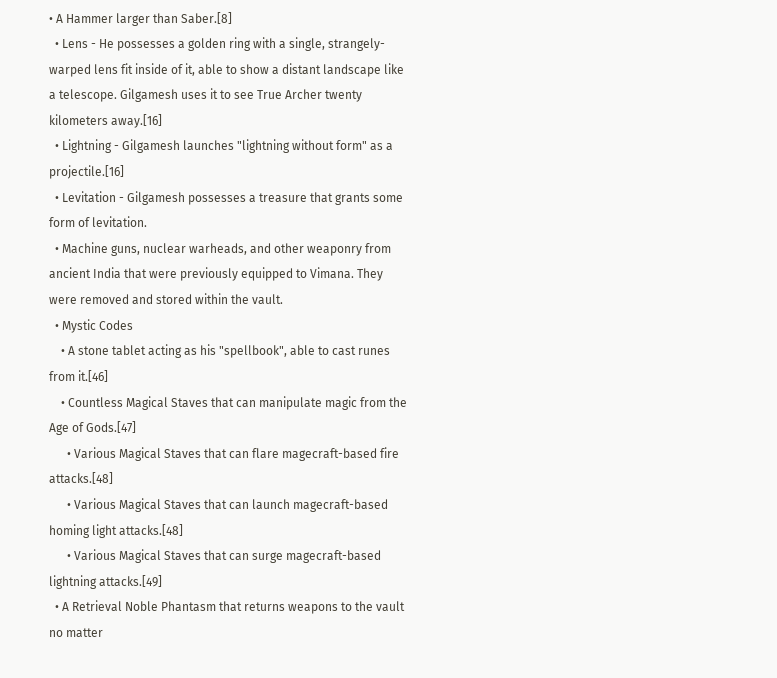• A Hammer larger than Saber.[8]
  • Lens - He possesses a golden ring with a single, strangely-warped lens fit inside of it, able to show a distant landscape like a telescope. Gilgamesh uses it to see True Archer twenty kilometers away.[16]
  • Lightning - Gilgamesh launches "lightning without form" as a projectile.[16]
  • Levitation - Gilgamesh possesses a treasure that grants some form of levitation.
  • Machine guns, nuclear warheads, and other weaponry from ancient India that were previously equipped to Vimana. They were removed and stored within the vault.
  • Mystic Codes
    • A stone tablet acting as his "spellbook", able to cast runes from it.[46]
    • Countless Magical Staves that can manipulate magic from the Age of Gods.[47]
      • Various Magical Staves that can flare magecraft-based fire attacks.[48]
      • Various Magical Staves that can launch magecraft-based homing light attacks.[48]
      • Various Magical Staves that can surge magecraft-based lightning attacks.[49]
  • A Retrieval Noble Phantasm that returns weapons to the vault no matter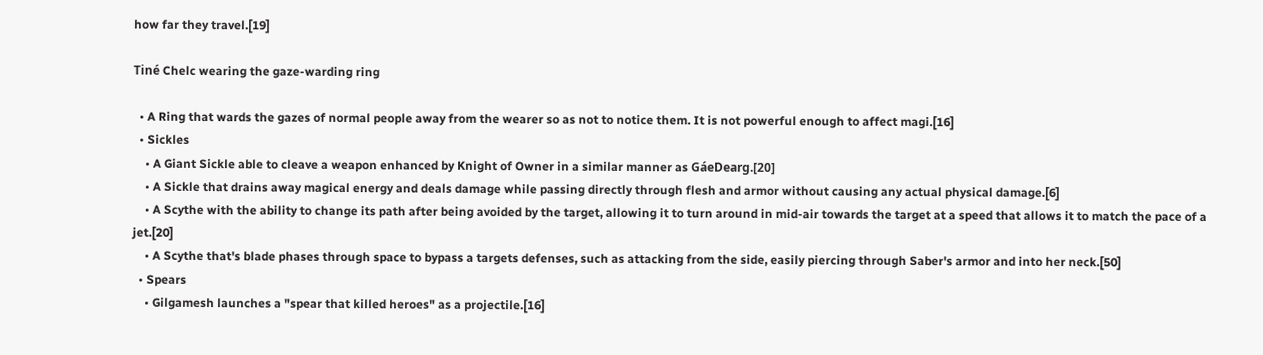how far they travel.[19]

Tiné Chelc wearing the gaze-warding ring

  • A Ring that wards the gazes of normal people away from the wearer so as not to notice them. It is not powerful enough to affect magi.[16]
  • Sickles
    • A Giant Sickle able to cleave a weapon enhanced by Knight of Owner in a similar manner as GáeDearg.[20]
    • A Sickle that drains away magical energy and deals damage while passing directly through flesh and armor without causing any actual physical damage.[6]
    • A Scythe with the ability to change its path after being avoided by the target, allowing it to turn around in mid-air towards the target at a speed that allows it to match the pace of a jet.[20]
    • A Scythe that's blade phases through space to bypass a targets defenses, such as attacking from the side, easily piercing through Saber's armor and into her neck.[50]
  • Spears
    • Gilgamesh launches a "spear that killed heroes" as a projectile.[16]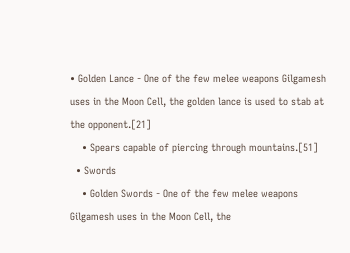• Golden Lance - One of the few melee weapons Gilgamesh uses in the Moon Cell, the golden lance is used to stab at the opponent.[21]
    • Spears capable of piercing through mountains.[51]
  • Swords
    • Golden Swords - One of the few melee weapons Gilgamesh uses in the Moon Cell, the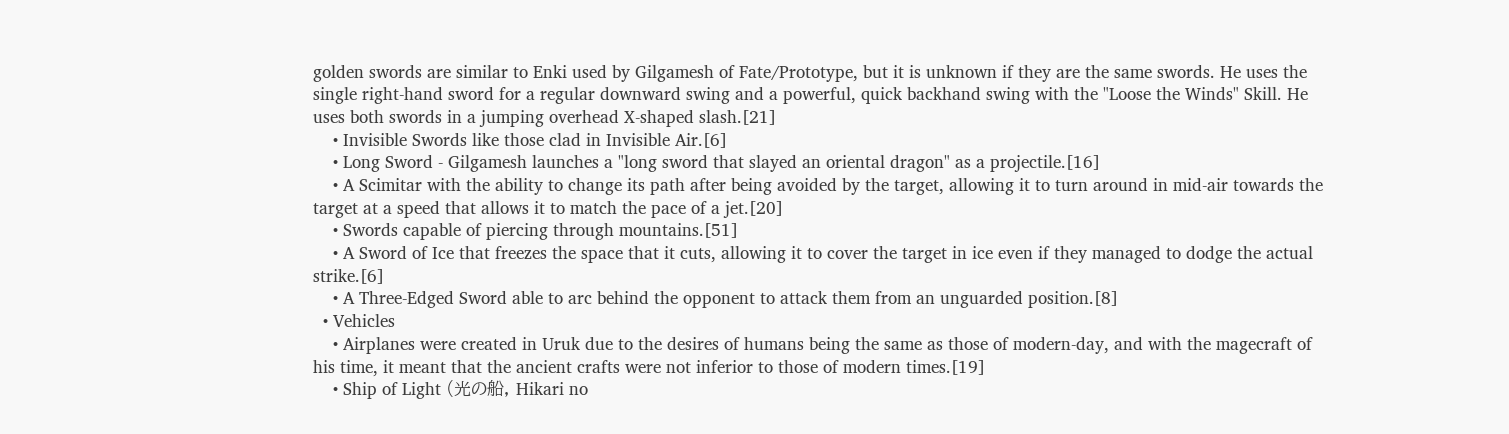golden swords are similar to Enki used by Gilgamesh of Fate/Prototype, but it is unknown if they are the same swords. He uses the single right-hand sword for a regular downward swing and a powerful, quick backhand swing with the "Loose the Winds" Skill. He uses both swords in a jumping overhead X-shaped slash.[21]
    • Invisible Swords like those clad in Invisible Air.[6]
    • Long Sword - Gilgamesh launches a "long sword that slayed an oriental dragon" as a projectile.[16]
    • A Scimitar with the ability to change its path after being avoided by the target, allowing it to turn around in mid-air towards the target at a speed that allows it to match the pace of a jet.[20]
    • Swords capable of piercing through mountains.[51]
    • A Sword of Ice that freezes the space that it cuts, allowing it to cover the target in ice even if they managed to dodge the actual strike.[6]
    • A Three-Edged Sword able to arc behind the opponent to attack them from an unguarded position.[8]
  • Vehicles
    • Airplanes were created in Uruk due to the desires of humans being the same as those of modern-day, and with the magecraft of his time, it meant that the ancient crafts were not inferior to those of modern times.[19]
    • Ship of Light (光の船, Hikari no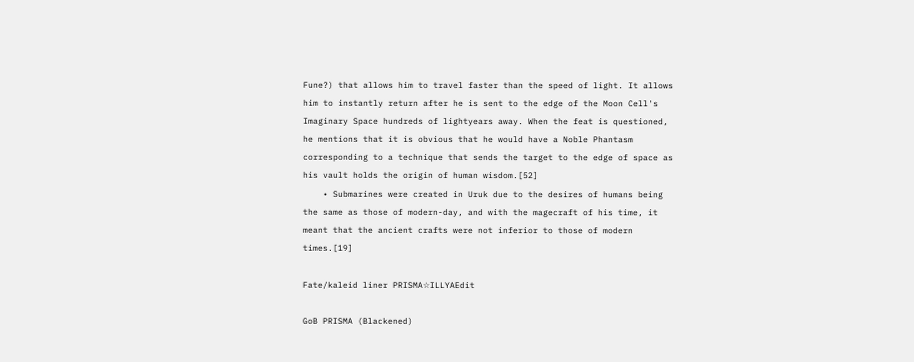Fune?) that allows him to travel faster than the speed of light. It allows him to instantly return after he is sent to the edge of the Moon Cell's Imaginary Space hundreds of lightyears away. When the feat is questioned, he mentions that it is obvious that he would have a Noble Phantasm corresponding to a technique that sends the target to the edge of space as his vault holds the origin of human wisdom.[52]
    • Submarines were created in Uruk due to the desires of humans being the same as those of modern-day, and with the magecraft of his time, it meant that the ancient crafts were not inferior to those of modern times.[19]

Fate/kaleid liner PRISMA☆ILLYAEdit

GoB PRISMA (Blackened)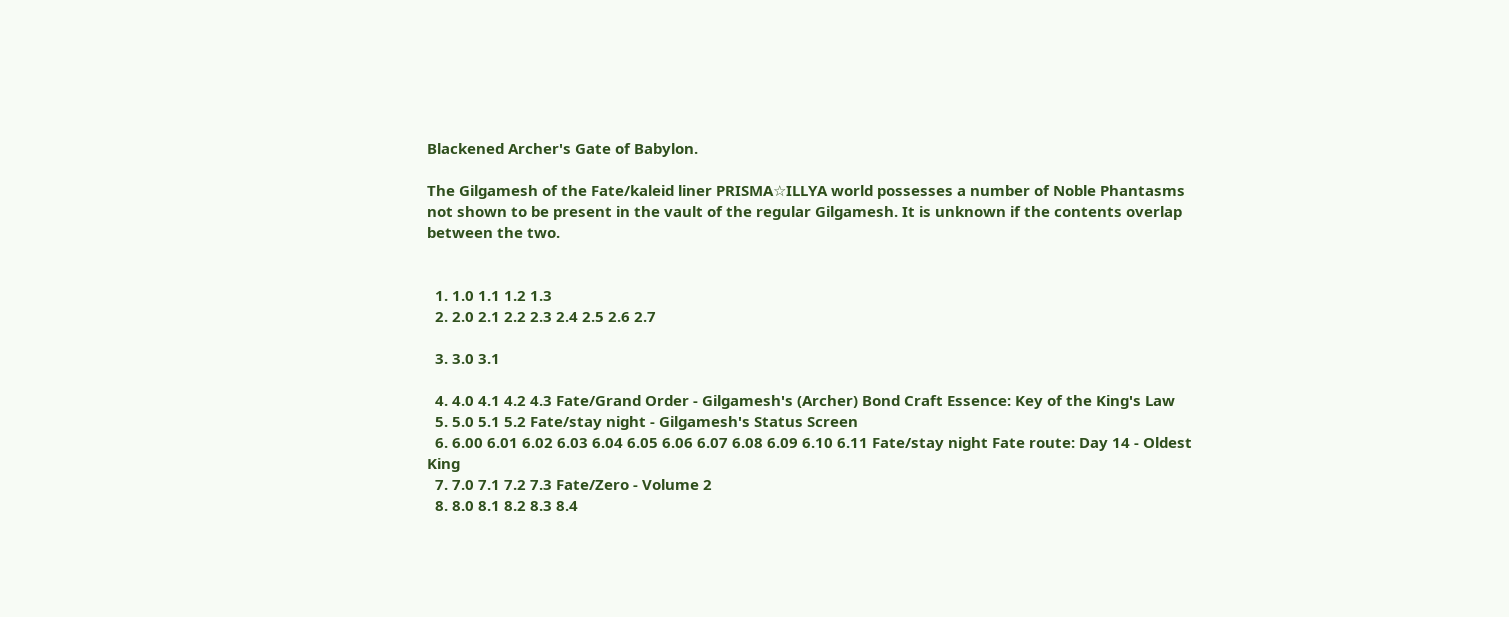Blackened Archer's Gate of Babylon.

The Gilgamesh of the Fate/kaleid liner PRISMA☆ILLYA world possesses a number of Noble Phantasms not shown to be present in the vault of the regular Gilgamesh. It is unknown if the contents overlap between the two.


  1. 1.0 1.1 1.2 1.3
  2. 2.0 2.1 2.2 2.3 2.4 2.5 2.6 2.7

  3. 3.0 3.1

  4. 4.0 4.1 4.2 4.3 Fate/Grand Order - Gilgamesh's (Archer) Bond Craft Essence: Key of the King's Law
  5. 5.0 5.1 5.2 Fate/stay night - Gilgamesh's Status Screen
  6. 6.00 6.01 6.02 6.03 6.04 6.05 6.06 6.07 6.08 6.09 6.10 6.11 Fate/stay night Fate route: Day 14 - Oldest King
  7. 7.0 7.1 7.2 7.3 Fate/Zero - Volume 2
  8. 8.0 8.1 8.2 8.3 8.4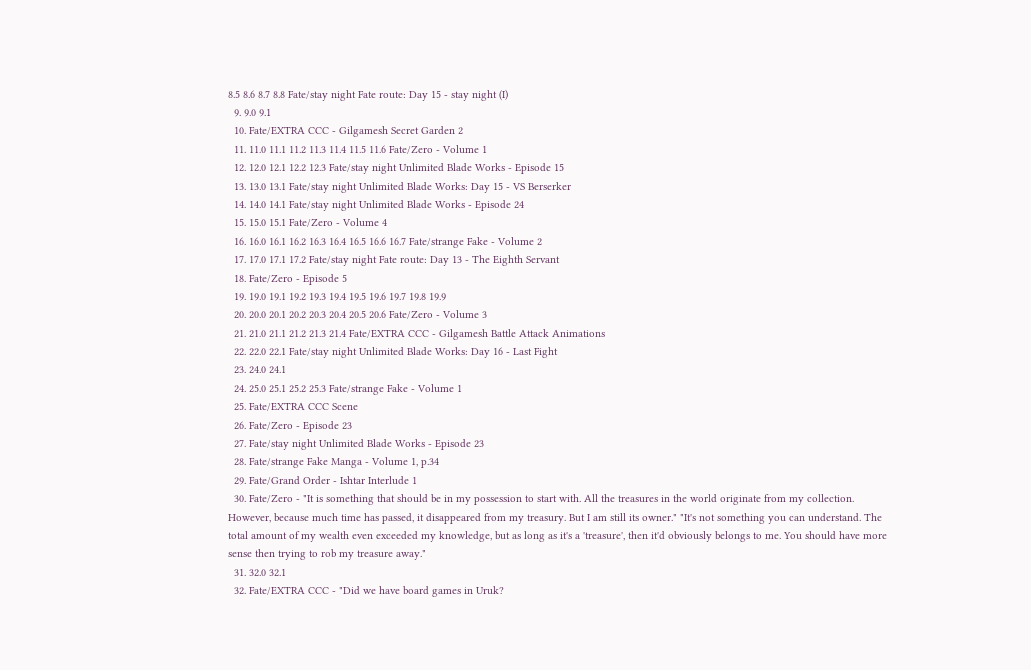8.5 8.6 8.7 8.8 Fate/stay night Fate route: Day 15 - stay night (I)
  9. 9.0 9.1
  10. Fate/EXTRA CCC - Gilgamesh Secret Garden 2
  11. 11.0 11.1 11.2 11.3 11.4 11.5 11.6 Fate/Zero - Volume 1
  12. 12.0 12.1 12.2 12.3 Fate/stay night Unlimited Blade Works - Episode 15
  13. 13.0 13.1 Fate/stay night Unlimited Blade Works: Day 15 - VS Berserker
  14. 14.0 14.1 Fate/stay night Unlimited Blade Works - Episode 24
  15. 15.0 15.1 Fate/Zero - Volume 4
  16. 16.0 16.1 16.2 16.3 16.4 16.5 16.6 16.7 Fate/strange Fake - Volume 2
  17. 17.0 17.1 17.2 Fate/stay night Fate route: Day 13 - The Eighth Servant
  18. Fate/Zero - Episode 5
  19. 19.0 19.1 19.2 19.3 19.4 19.5 19.6 19.7 19.8 19.9
  20. 20.0 20.1 20.2 20.3 20.4 20.5 20.6 Fate/Zero - Volume 3
  21. 21.0 21.1 21.2 21.3 21.4 Fate/EXTRA CCC - Gilgamesh Battle Attack Animations
  22. 22.0 22.1 Fate/stay night Unlimited Blade Works: Day 16 - Last Fight
  23. 24.0 24.1
  24. 25.0 25.1 25.2 25.3 Fate/strange Fake - Volume 1
  25. Fate/EXTRA CCC Scene
  26. Fate/Zero - Episode 23
  27. Fate/stay night Unlimited Blade Works - Episode 23
  28. Fate/strange Fake Manga - Volume 1, p.34
  29. Fate/Grand Order - Ishtar Interlude 1
  30. Fate/Zero - "It is something that should be in my possession to start with. All the treasures in the world originate from my collection. However, because much time has passed, it disappeared from my treasury. But I am still its owner." "It's not something you can understand. The total amount of my wealth even exceeded my knowledge, but as long as it's a 'treasure', then it'd obviously belongs to me. You should have more sense then trying to rob my treasure away."
  31. 32.0 32.1
  32. Fate/EXTRA CCC - "Did we have board games in Uruk?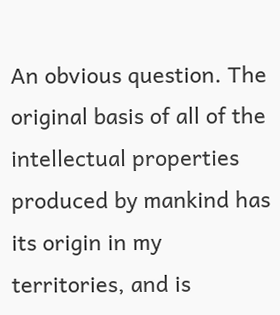An obvious question. The original basis of all of the intellectual properties produced by mankind has its origin in my territories, and is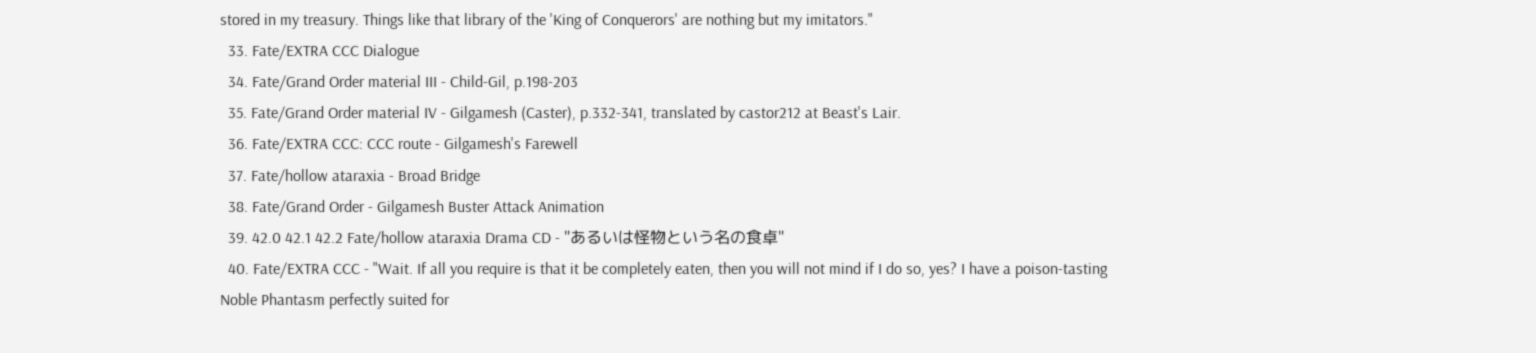stored in my treasury. Things like that library of the 'King of Conquerors' are nothing but my imitators."
  33. Fate/EXTRA CCC Dialogue
  34. Fate/Grand Order material III - Child-Gil, p.198-203
  35. Fate/Grand Order material IV - Gilgamesh (Caster), p.332-341, translated by castor212 at Beast's Lair.
  36. Fate/EXTRA CCC: CCC route - Gilgamesh's Farewell
  37. Fate/hollow ataraxia - Broad Bridge
  38. Fate/Grand Order - Gilgamesh Buster Attack Animation
  39. 42.0 42.1 42.2 Fate/hollow ataraxia Drama CD - "あるいは怪物という名の食卓"
  40. Fate/EXTRA CCC - "Wait. If all you require is that it be completely eaten, then you will not mind if I do so, yes? I have a poison-tasting Noble Phantasm perfectly suited for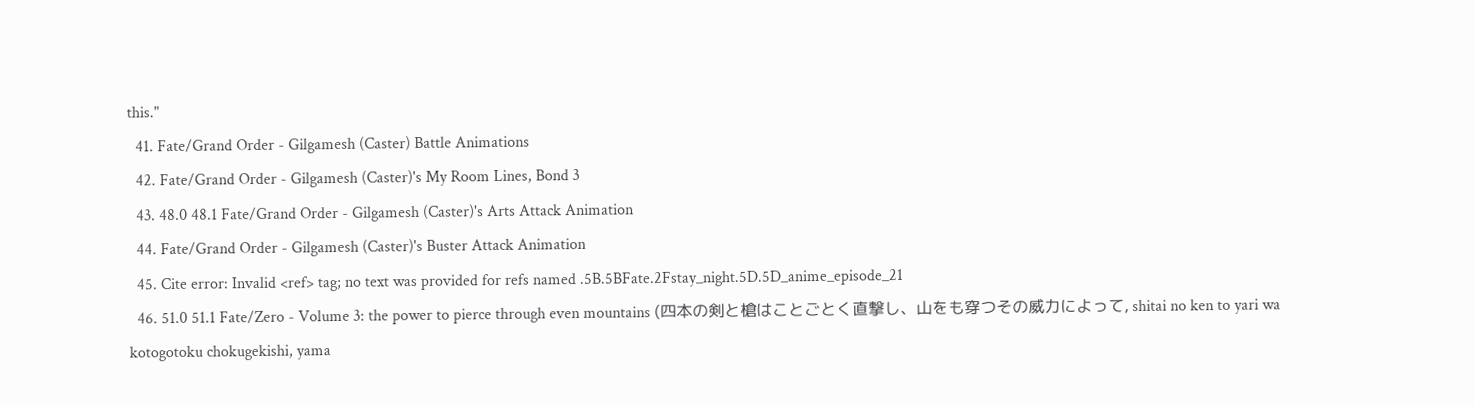this."
  41. Fate/Grand Order - Gilgamesh (Caster) Battle Animations
  42. Fate/Grand Order - Gilgamesh (Caster)'s My Room Lines, Bond 3
  43. 48.0 48.1 Fate/Grand Order - Gilgamesh (Caster)'s Arts Attack Animation
  44. Fate/Grand Order - Gilgamesh (Caster)'s Buster Attack Animation
  45. Cite error: Invalid <ref> tag; no text was provided for refs named .5B.5BFate.2Fstay_night.5D.5D_anime_episode_21
  46. 51.0 51.1 Fate/Zero - Volume 3: the power to pierce through even mountains (四本の剣と槍はことごとく直撃し、山をも穿つその威力によって, shitai no ken to yari wa kotogotoku chokugekishi, yama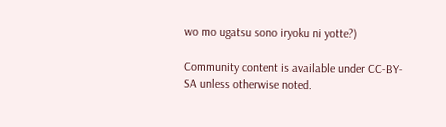wo mo ugatsu sono iryoku ni yotte?)

Community content is available under CC-BY-SA unless otherwise noted.